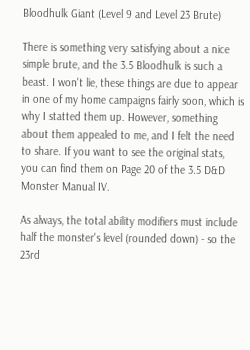Bloodhulk Giant (Level 9 and Level 23 Brute)

There is something very satisfying about a nice simple brute, and the 3.5 Bloodhulk is such a beast. I won't lie, these things are due to appear in one of my home campaigns fairly soon, which is why I statted them up. However, something about them appealed to me, and I felt the need to share. If you want to see the original stats, you can find them on Page 20 of the 3.5 D&D Monster Manual IV.

As always, the total ability modifiers must include half the monster's level (rounded down) - so the 23rd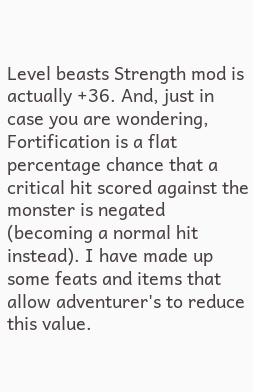Level beasts Strength mod is actually +36. And, just in case you are wondering, Fortification is a flat percentage chance that a critical hit scored against the monster is negated (becoming a normal hit instead). I have made up some feats and items that allow adventurer's to reduce this value.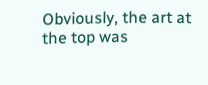Obviously, the art at the top was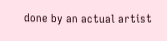done by an actual artist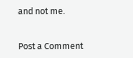and not me.


Post a Comment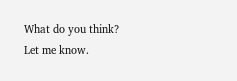What do you think? Let me know.